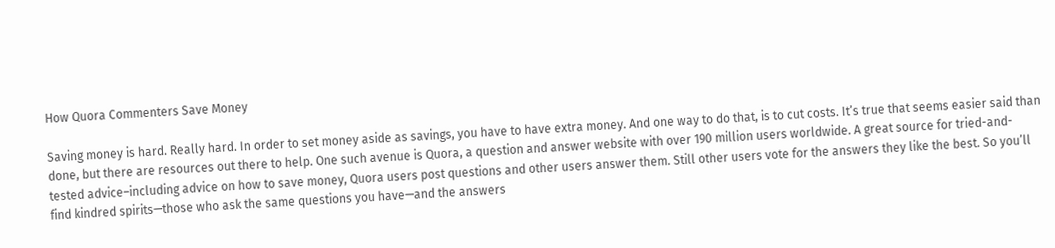How Quora Commenters Save Money

Saving money is hard. Really hard. In order to set money aside as savings, you have to have extra money. And one way to do that, is to cut costs. It’s true that seems easier said than done, but there are resources out there to help. One such avenue is Quora, a question and answer website with over 190 million users worldwide. A great source for tried-and-tested advice–including advice on how to save money, Quora users post questions and other users answer them. Still other users vote for the answers they like the best. So you’ll find kindred spirits—those who ask the same questions you have—and the answers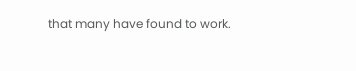that many have found to work.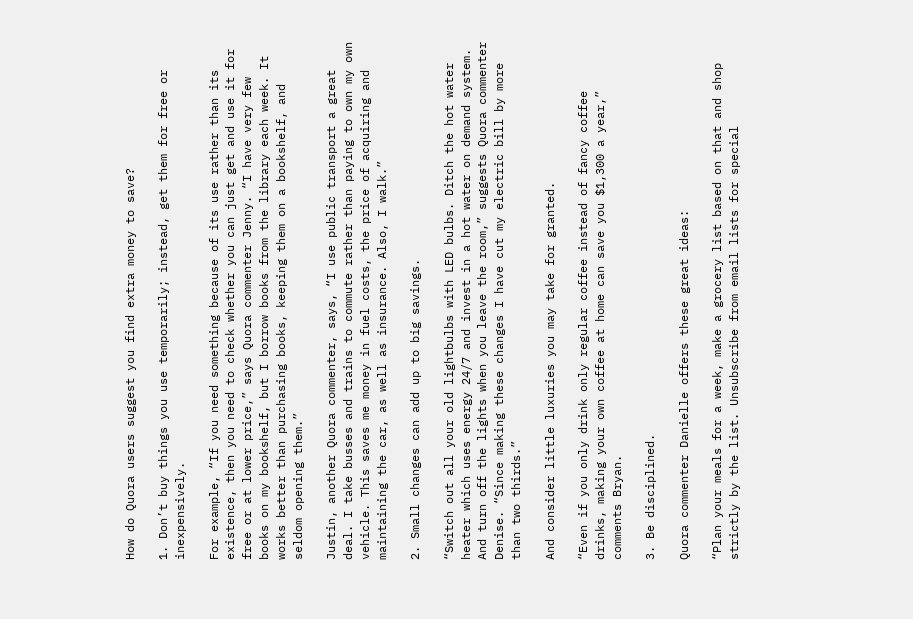How do Quora users suggest you find extra money to save?

1. Don’t buy things you use temporarily; instead, get them for free or inexpensively.

For example, “If you need something because of its use rather than its existence, then you need to check whether you can just get and use it for free or at lower price,” says Quora commenter Jenny. “I have very few books on my bookshelf, but I borrow books from the library each week. It works better than purchasing books, keeping them on a bookshelf, and seldom opening them.”

Justin, another Quora commenter, says, “I use public transport a great deal. I take busses and trains to commute rather than paying to own my own vehicle. This saves me money in fuel costs, the price of acquiring and maintaining the car, as well as insurance. Also, I walk.”

2. Small changes can add up to big savings.

“Switch out all your old lightbulbs with LED bulbs. Ditch the hot water heater which uses energy 24/7 and invest in a hot water on demand system. And turn off the lights when you leave the room,” suggests Quora commenter Denise. “Since making these changes I have cut my electric bill by more than two thirds.”

And consider little luxuries you may take for granted.

“Even if you only drink only regular coffee instead of fancy coffee drinks, making your own coffee at home can save you $1,300 a year,” comments Bryan.

3. Be disciplined.

Quora commenter Danielle offers these great ideas:

“Plan your meals for a week, make a grocery list based on that and shop strictly by the list. Unsubscribe from email lists for special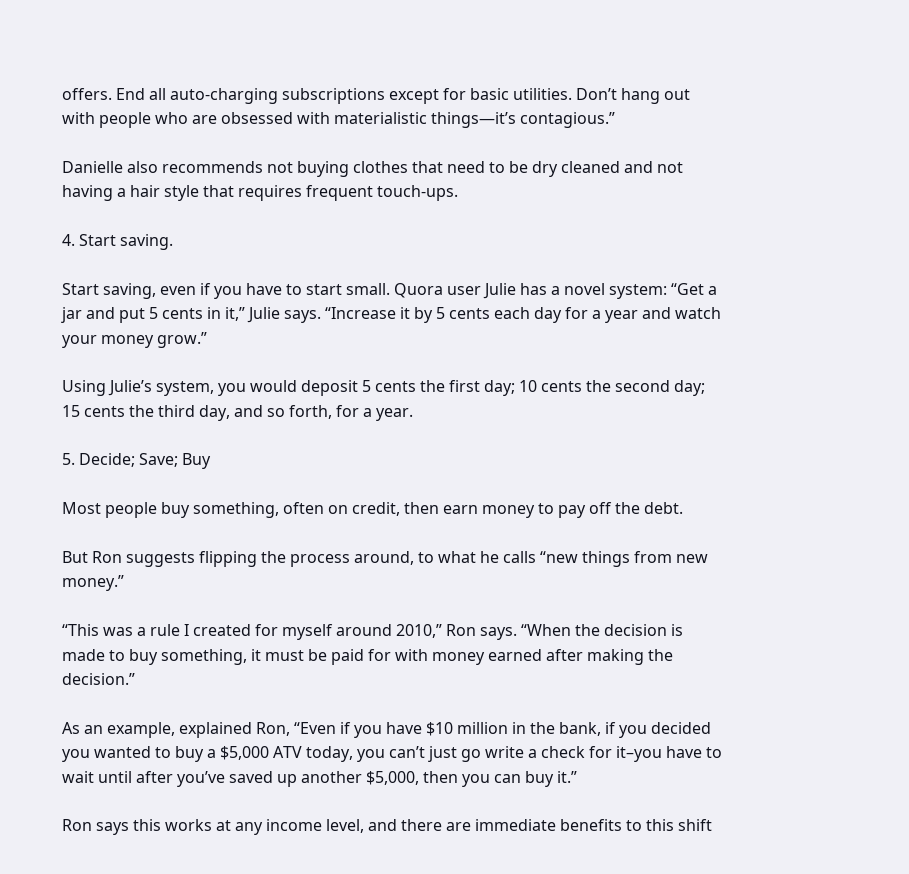offers. End all auto-charging subscriptions except for basic utilities. Don’t hang out with people who are obsessed with materialistic things—it’s contagious.”

Danielle also recommends not buying clothes that need to be dry cleaned and not having a hair style that requires frequent touch-ups.

4. Start saving.

Start saving, even if you have to start small. Quora user Julie has a novel system: “Get a jar and put 5 cents in it,” Julie says. “Increase it by 5 cents each day for a year and watch your money grow.”

Using Julie’s system, you would deposit 5 cents the first day; 10 cents the second day; 15 cents the third day, and so forth, for a year.

5. Decide; Save; Buy

Most people buy something, often on credit, then earn money to pay off the debt.

But Ron suggests flipping the process around, to what he calls “new things from new money.”

“This was a rule I created for myself around 2010,” Ron says. “When the decision is made to buy something, it must be paid for with money earned after making the decision.”

As an example, explained Ron, “Even if you have $10 million in the bank, if you decided you wanted to buy a $5,000 ATV today, you can’t just go write a check for it–you have to wait until after you’ve saved up another $5,000, then you can buy it.”

Ron says this works at any income level, and there are immediate benefits to this shift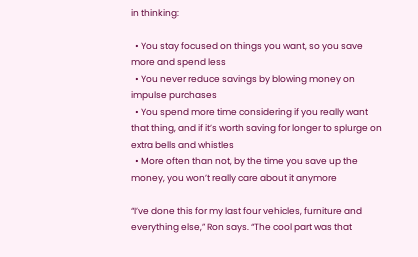in thinking:

  • You stay focused on things you want, so you save more and spend less
  • You never reduce savings by blowing money on impulse purchases
  • You spend more time considering if you really want that thing, and if it’s worth saving for longer to splurge on extra bells and whistles
  • More often than not, by the time you save up the money, you won’t really care about it anymore

“I’ve done this for my last four vehicles, furniture and everything else,” Ron says. “The cool part was that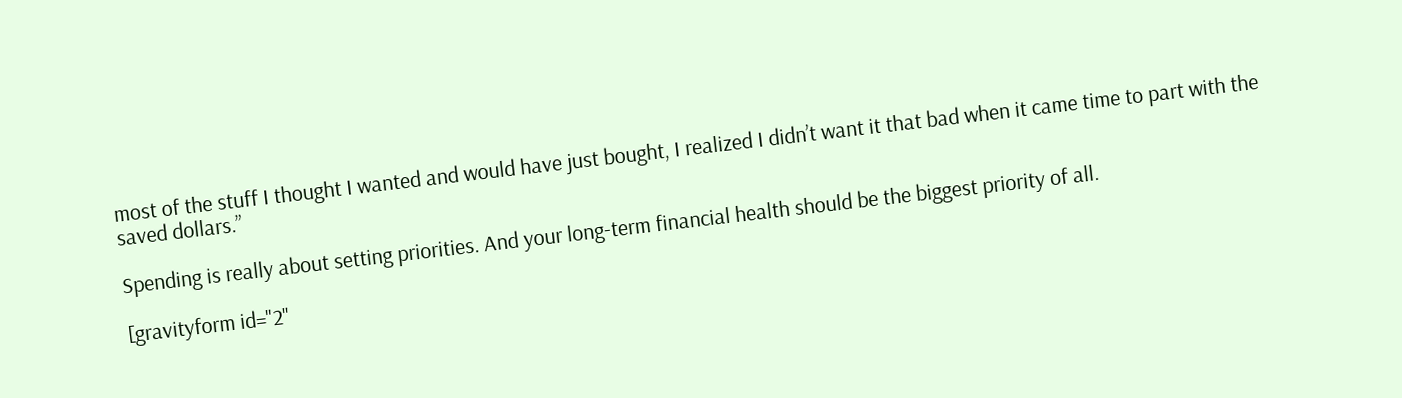most of the stuff I thought I wanted and would have just bought, I realized I didn’t want it that bad when it came time to part with the saved dollars.”

Spending is really about setting priorities. And your long-term financial health should be the biggest priority of all.

[gravityform id="2"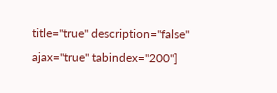title="true" description="false" ajax="true" tabindex="200"]